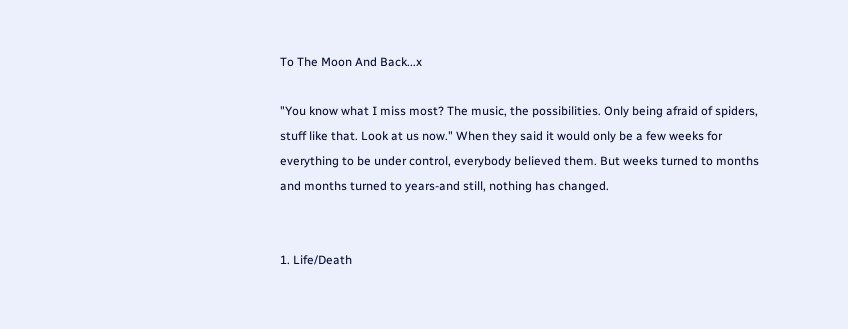To The Moon And Back...x

"You know what I miss most? The music, the possibilities. Only being afraid of spiders, stuff like that. Look at us now." When they said it would only be a few weeks for everything to be under control, everybody believed them. But weeks turned to months and months turned to years-and still, nothing has changed.


1. Life/Death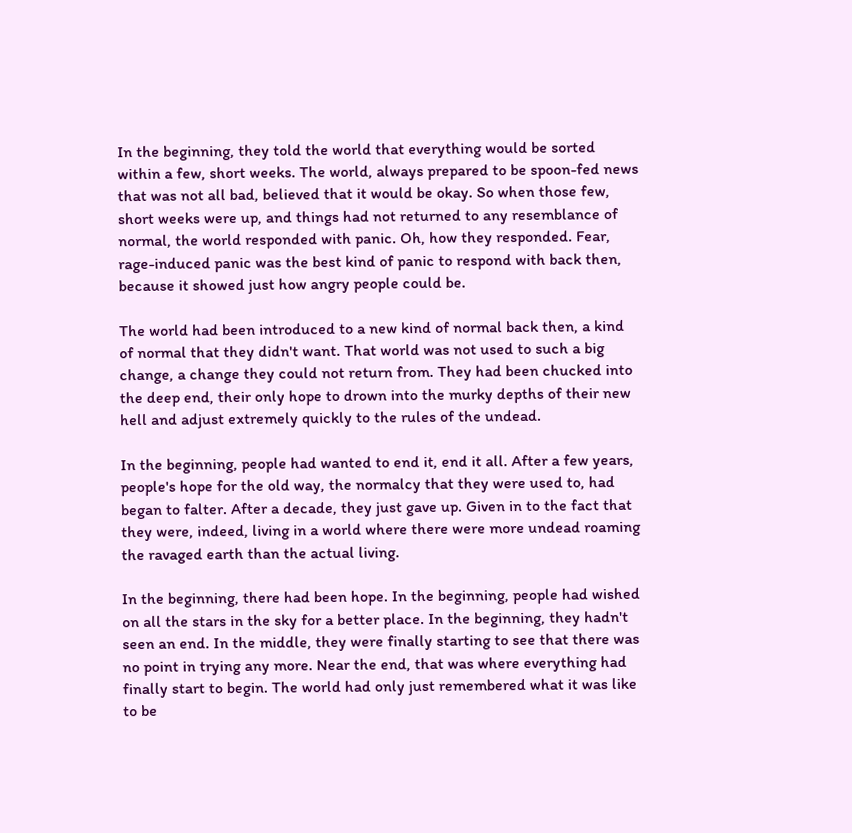In the beginning, they told the world that everything would be sorted within a few, short weeks. The world, always prepared to be spoon-fed news that was not all bad, believed that it would be okay. So when those few, short weeks were up, and things had not returned to any resemblance of normal, the world responded with panic. Oh, how they responded. Fear, rage-induced panic was the best kind of panic to respond with back then, because it showed just how angry people could be.

The world had been introduced to a new kind of normal back then, a kind of normal that they didn't want. That world was not used to such a big change, a change they could not return from. They had been chucked into the deep end, their only hope to drown into the murky depths of their new hell and adjust extremely quickly to the rules of the undead.

In the beginning, people had wanted to end it, end it all. After a few years, people's hope for the old way, the normalcy that they were used to, had began to falter. After a decade, they just gave up. Given in to the fact that they were, indeed, living in a world where there were more undead roaming the ravaged earth than the actual living.

In the beginning, there had been hope. In the beginning, people had wished on all the stars in the sky for a better place. In the beginning, they hadn't seen an end. In the middle, they were finally starting to see that there was no point in trying any more. Near the end, that was where everything had finally start to begin. The world had only just remembered what it was like to be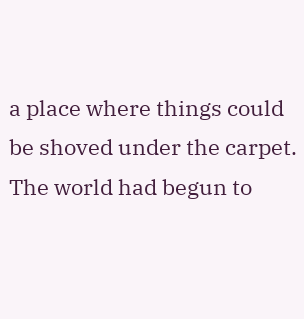a place where things could be shoved under the carpet. The world had begun to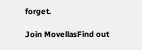forget.

Join MovellasFind out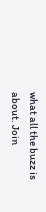what all the buzz is about. Join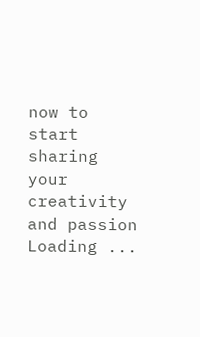now to start sharing your creativity and passion
Loading ...